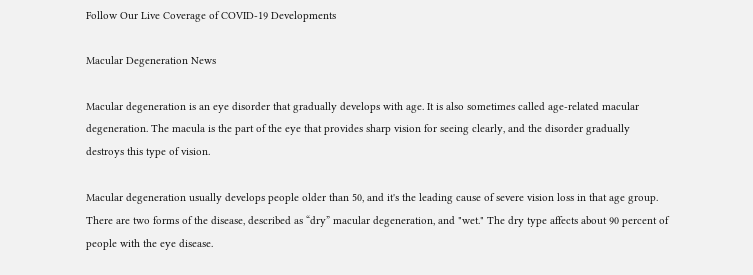Follow Our Live Coverage of COVID-19 Developments

Macular Degeneration News

Macular degeneration is an eye disorder that gradually develops with age. It is also sometimes called age-related macular degeneration. The macula is the part of the eye that provides sharp vision for seeing clearly, and the disorder gradually destroys this type of vision.

Macular degeneration usually develops people older than 50, and it's the leading cause of severe vision loss in that age group. There are two forms of the disease, described as “dry” macular degeneration, and "wet." The dry type affects about 90 percent of people with the eye disease.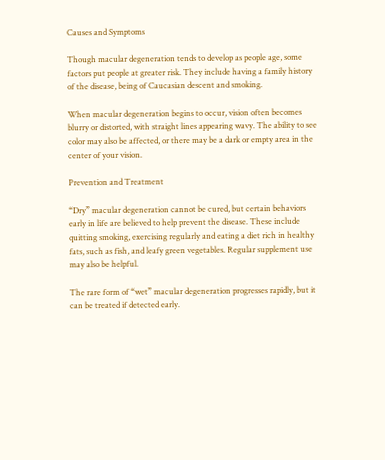Causes and Symptoms

Though macular degeneration tends to develop as people age, some factors put people at greater risk. They include having a family history of the disease, being of Caucasian descent and smoking.

When macular degeneration begins to occur, vision often becomes blurry or distorted, with straight lines appearing wavy. The ability to see color may also be affected, or there may be a dark or empty area in the center of your vision.

Prevention and Treatment

“Dry” macular degeneration cannot be cured, but certain behaviors early in life are believed to help prevent the disease. These include quitting smoking, exercising regularly and eating a diet rich in healthy fats, such as fish, and leafy green vegetables. Regular supplement use may also be helpful.

The rare form of “wet” macular degeneration progresses rapidly, but it can be treated if detected early.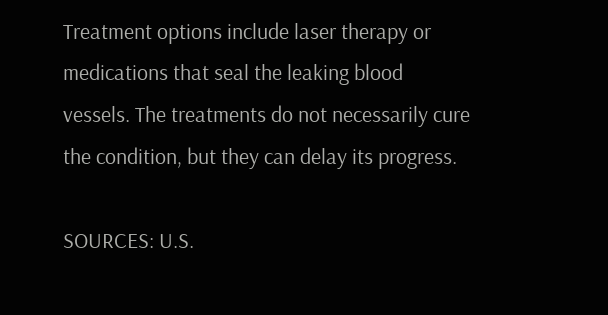Treatment options include laser therapy or medications that seal the leaking blood vessels. The treatments do not necessarily cure the condition, but they can delay its progress.

SOURCES: U.S.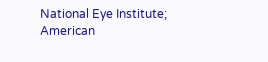National Eye Institute; American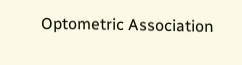Optometric Association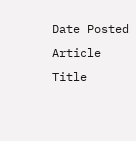Date Posted
Article Title